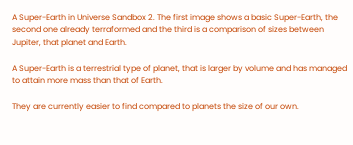A Super-Earth in Universe Sandbox 2. The first image shows a basic Super-Earth, the second one already terraformed and the third is a comparison of sizes between Jupiter, that planet and Earth.

A Super-Earth is a terrestrial type of planet, that is larger by volume and has managed to attain more mass than that of Earth.

They are currently easier to find compared to planets the size of our own.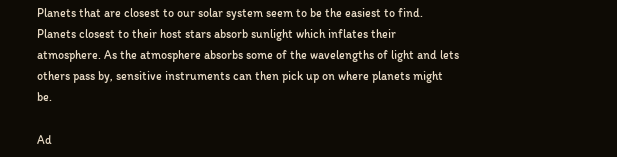Planets that are closest to our solar system seem to be the easiest to find. Planets closest to their host stars absorb sunlight which inflates their atmosphere. As the atmosphere absorbs some of the wavelengths of light and lets others pass by, sensitive instruments can then pick up on where planets might be.

Ad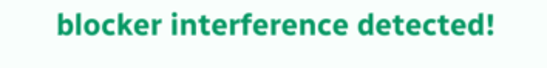blocker interference detected!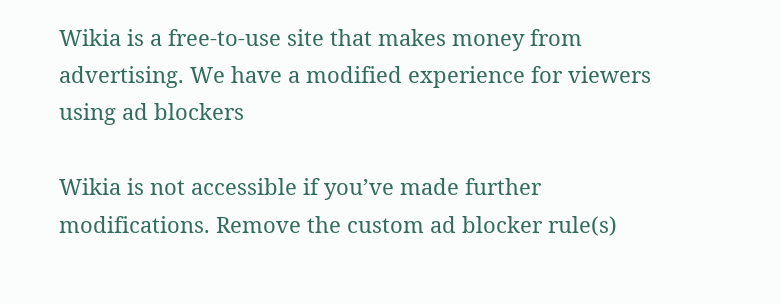Wikia is a free-to-use site that makes money from advertising. We have a modified experience for viewers using ad blockers

Wikia is not accessible if you’ve made further modifications. Remove the custom ad blocker rule(s)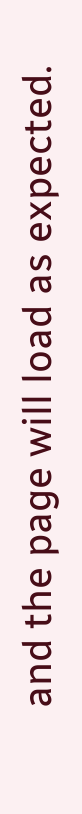and the page will load as expected.